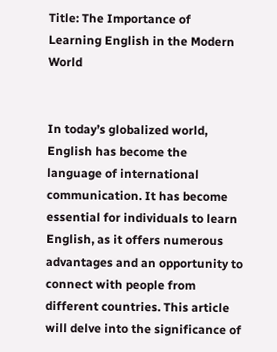Title: The Importance of Learning English in the Modern World


In today’s globalized world, English has become the language of international communication. It has become essential for individuals to learn English, as it offers numerous advantages and an opportunity to connect with people from different countries. This article will delve into the significance of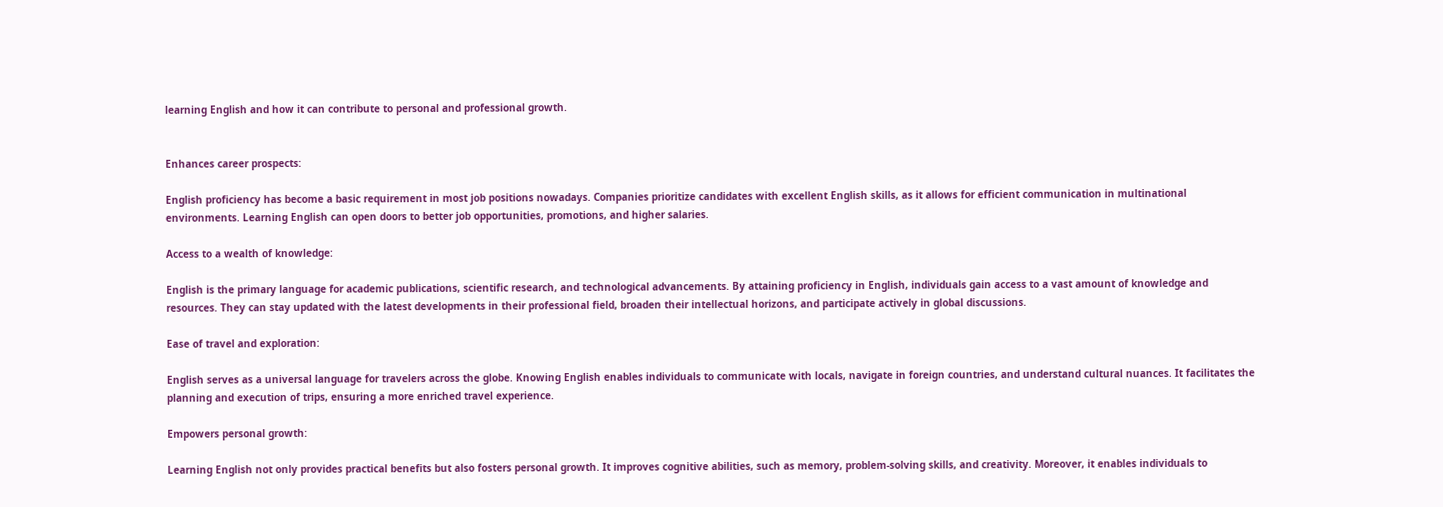learning English and how it can contribute to personal and professional growth.


Enhances career prospects:

English proficiency has become a basic requirement in most job positions nowadays. Companies prioritize candidates with excellent English skills, as it allows for efficient communication in multinational environments. Learning English can open doors to better job opportunities, promotions, and higher salaries.

Access to a wealth of knowledge:

English is the primary language for academic publications, scientific research, and technological advancements. By attaining proficiency in English, individuals gain access to a vast amount of knowledge and resources. They can stay updated with the latest developments in their professional field, broaden their intellectual horizons, and participate actively in global discussions.

Ease of travel and exploration:

English serves as a universal language for travelers across the globe. Knowing English enables individuals to communicate with locals, navigate in foreign countries, and understand cultural nuances. It facilitates the planning and execution of trips, ensuring a more enriched travel experience.

Empowers personal growth:

Learning English not only provides practical benefits but also fosters personal growth. It improves cognitive abilities, such as memory, problem-solving skills, and creativity. Moreover, it enables individuals to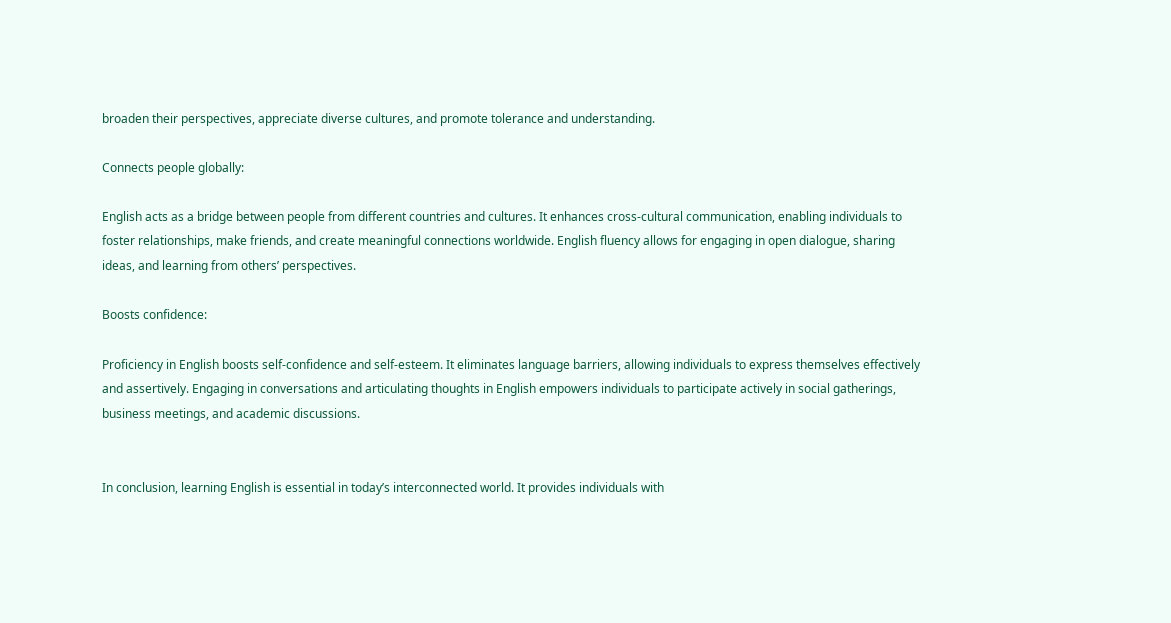broaden their perspectives, appreciate diverse cultures, and promote tolerance and understanding.

Connects people globally:

English acts as a bridge between people from different countries and cultures. It enhances cross-cultural communication, enabling individuals to foster relationships, make friends, and create meaningful connections worldwide. English fluency allows for engaging in open dialogue, sharing ideas, and learning from others’ perspectives.

Boosts confidence:

Proficiency in English boosts self-confidence and self-esteem. It eliminates language barriers, allowing individuals to express themselves effectively and assertively. Engaging in conversations and articulating thoughts in English empowers individuals to participate actively in social gatherings, business meetings, and academic discussions.


In conclusion, learning English is essential in today’s interconnected world. It provides individuals with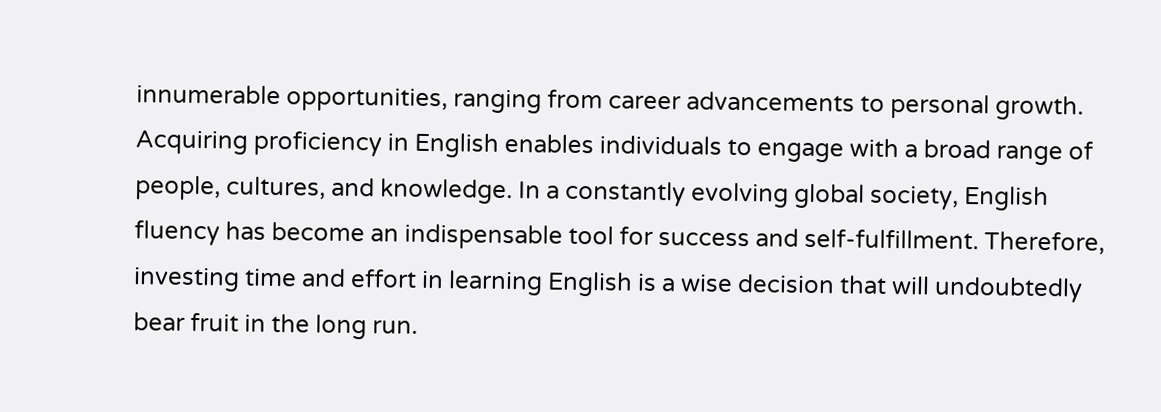innumerable opportunities, ranging from career advancements to personal growth. Acquiring proficiency in English enables individuals to engage with a broad range of people, cultures, and knowledge. In a constantly evolving global society, English fluency has become an indispensable tool for success and self-fulfillment. Therefore, investing time and effort in learning English is a wise decision that will undoubtedly bear fruit in the long run.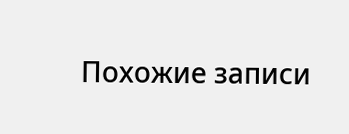Похожие записи